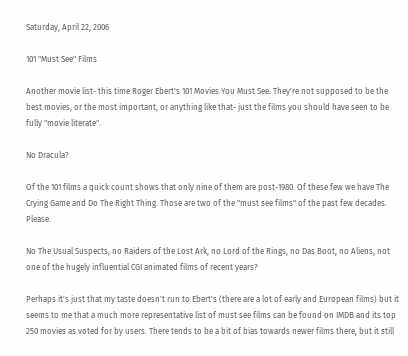Saturday, April 22, 2006

101 "Must See" Films

Another movie list- this time Roger Ebert's 101 Movies You Must See. They're not supposed to be the best movies, or the most important, or anything like that- just the films you should have seen to be fully "movie literate".

No Dracula?

Of the 101 films a quick count shows that only nine of them are post-1980. Of these few we have The Crying Game and Do The Right Thing. Those are two of the "must see films" of the past few decades. Please.

No The Usual Suspects, no Raiders of the Lost Ark, no Lord of the Rings, no Das Boot, no Aliens, not one of the hugely influential CGI animated films of recent years?

Perhaps it's just that my taste doesn't run to Ebert's (there are a lot of early and European films) but it seems to me that a much more representative list of must see films can be found on IMDB and its top 250 movies as voted for by users. There tends to be a bit of bias towards newer films there, but it still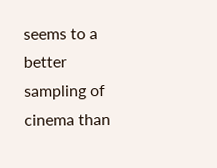seems to a better sampling of cinema than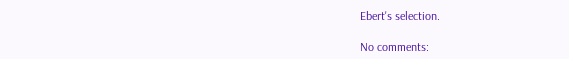Ebert's selection.

No comments: